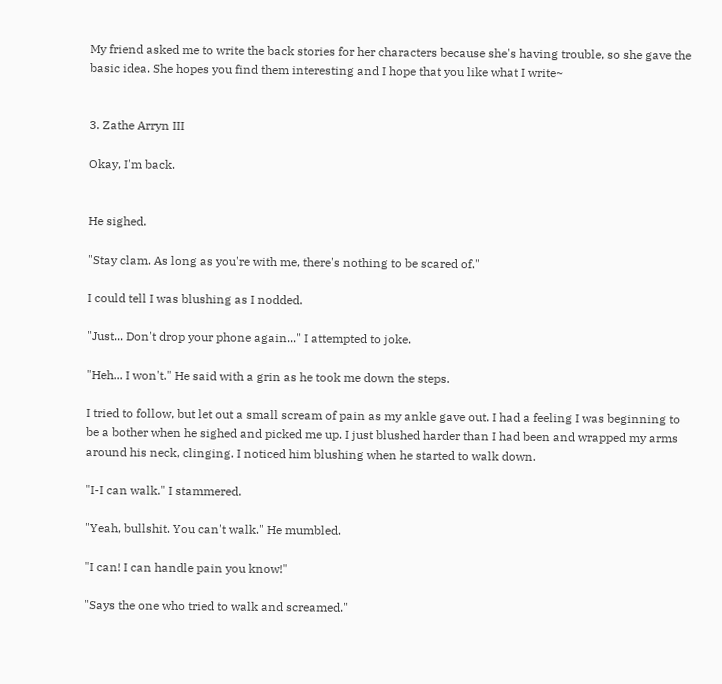My friend asked me to write the back stories for her characters because she's having trouble, so she gave the basic idea. She hopes you find them interesting and I hope that you like what I write~


3. Zathe Arryn III

Okay, I'm back.


He sighed.

"Stay clam. As long as you're with me, there's nothing to be scared of."

I could tell I was blushing as I nodded.

"Just... Don't drop your phone again..." I attempted to joke.

"Heh... I won't." He said with a grin as he took me down the steps.

I tried to follow, but let out a small scream of pain as my ankle gave out. I had a feeling I was beginning to be a bother when he sighed and picked me up. I just blushed harder than I had been and wrapped my arms around his neck, clinging. I noticed him blushing when he started to walk down.

"I-I can walk." I stammered.

"Yeah, bullshit. You can't walk." He mumbled.

"I can! I can handle pain you know!"

"Says the one who tried to walk and screamed."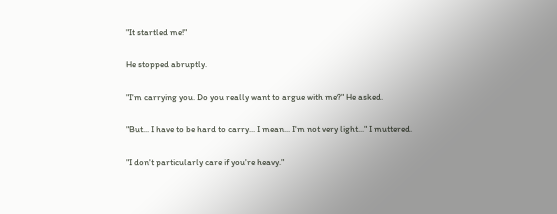"It startled me!"

He stopped abruptly.

"I'm carrying you. Do you really want to argue with me?" He asked.

"But... I have to be hard to carry... I mean... I'm not very light..." I muttered.

"I don't particularly care if you're heavy."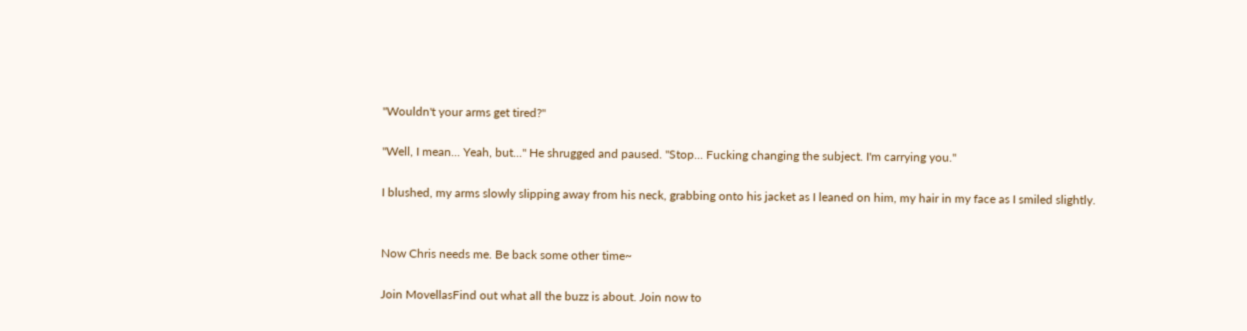"Wouldn't your arms get tired?"

"Well, I mean... Yeah, but..." He shrugged and paused. "Stop... Fucking changing the subject. I'm carrying you."

I blushed, my arms slowly slipping away from his neck, grabbing onto his jacket as I leaned on him, my hair in my face as I smiled slightly.


Now Chris needs me. Be back some other time~

Join MovellasFind out what all the buzz is about. Join now to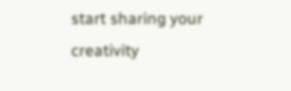start sharing your creativity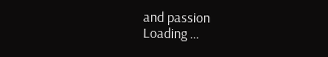and passion
Loading ...